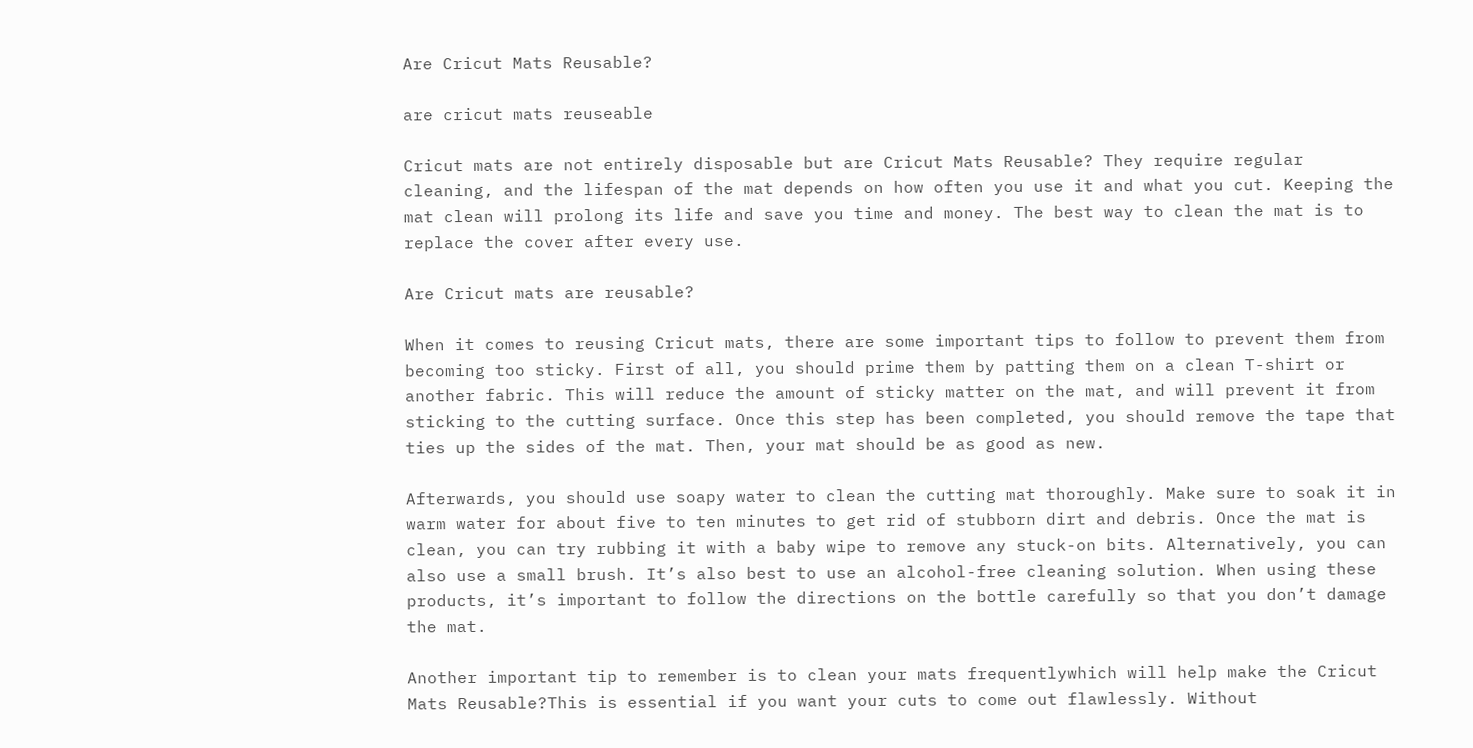Are Cricut Mats Reusable?

are cricut mats reuseable

Cricut mats are not entirely disposable but are Cricut Mats Reusable? They require regular cleaning, and the lifespan of the mat depends on how often you use it and what you cut. Keeping the mat clean will prolong its life and save you time and money. The best way to clean the mat is to replace the cover after every use.

Are Cricut mats are reusable?

When it comes to reusing Cricut mats, there are some important tips to follow to prevent them from becoming too sticky. First of all, you should prime them by patting them on a clean T-shirt or another fabric. This will reduce the amount of sticky matter on the mat, and will prevent it from sticking to the cutting surface. Once this step has been completed, you should remove the tape that ties up the sides of the mat. Then, your mat should be as good as new.

Afterwards, you should use soapy water to clean the cutting mat thoroughly. Make sure to soak it in warm water for about five to ten minutes to get rid of stubborn dirt and debris. Once the mat is clean, you can try rubbing it with a baby wipe to remove any stuck-on bits. Alternatively, you can also use a small brush. It’s also best to use an alcohol-free cleaning solution. When using these products, it’s important to follow the directions on the bottle carefully so that you don’t damage the mat.

Another important tip to remember is to clean your mats frequentlywhich will help make the Cricut Mats Reusable?This is essential if you want your cuts to come out flawlessly. Without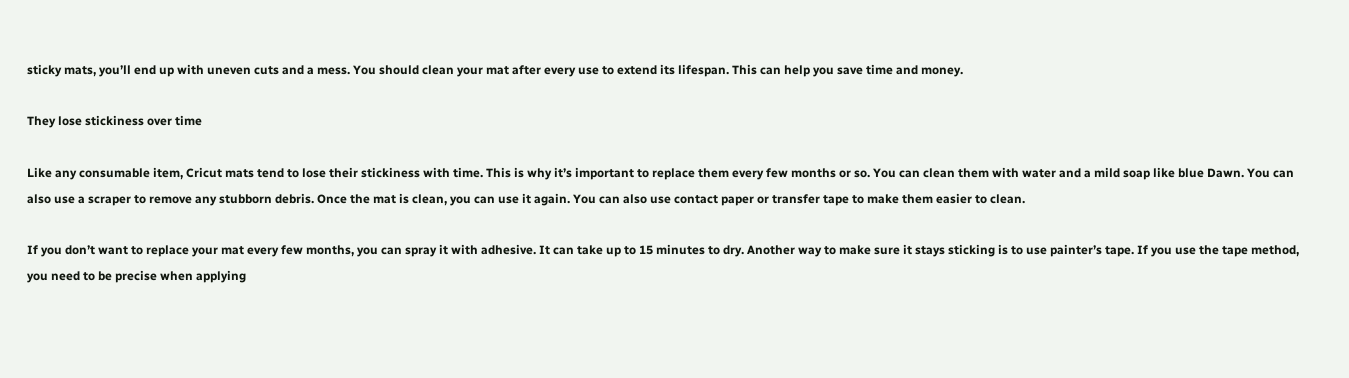sticky mats, you’ll end up with uneven cuts and a mess. You should clean your mat after every use to extend its lifespan. This can help you save time and money.

They lose stickiness over time

Like any consumable item, Cricut mats tend to lose their stickiness with time. This is why it’s important to replace them every few months or so. You can clean them with water and a mild soap like blue Dawn. You can also use a scraper to remove any stubborn debris. Once the mat is clean, you can use it again. You can also use contact paper or transfer tape to make them easier to clean.

If you don’t want to replace your mat every few months, you can spray it with adhesive. It can take up to 15 minutes to dry. Another way to make sure it stays sticking is to use painter’s tape. If you use the tape method, you need to be precise when applying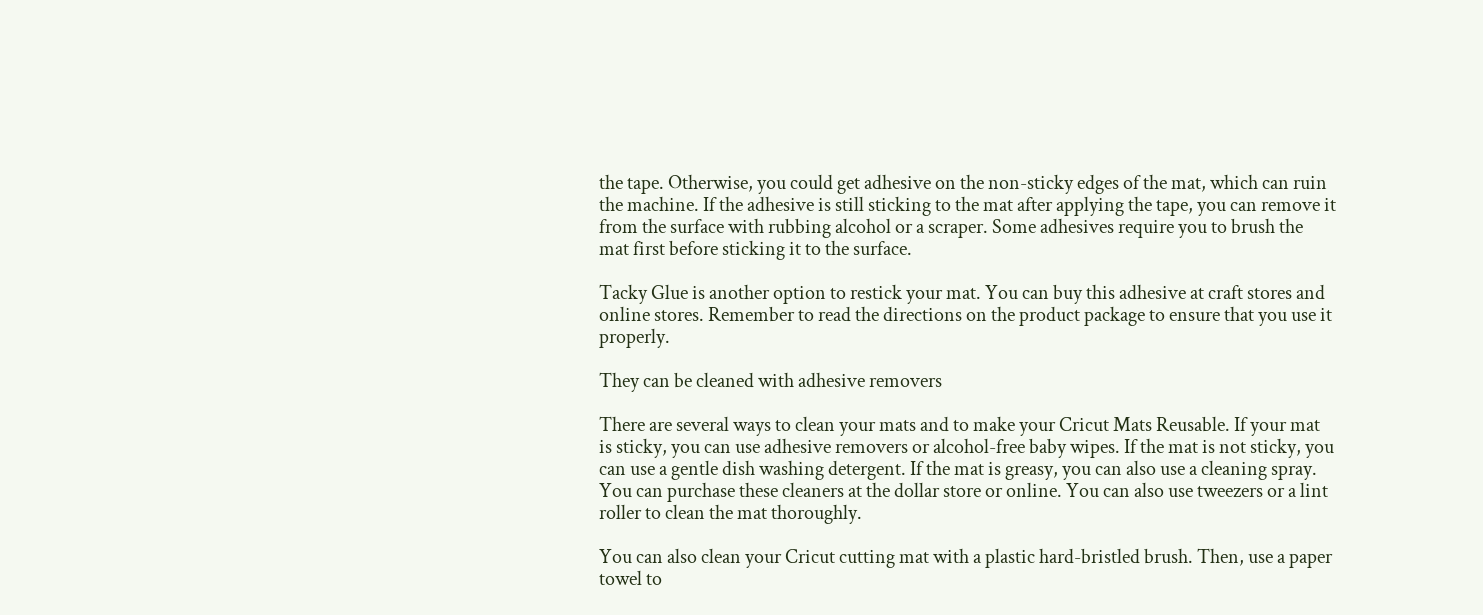the tape. Otherwise, you could get adhesive on the non-sticky edges of the mat, which can ruin the machine. If the adhesive is still sticking to the mat after applying the tape, you can remove it from the surface with rubbing alcohol or a scraper. Some adhesives require you to brush the mat first before sticking it to the surface.

Tacky Glue is another option to restick your mat. You can buy this adhesive at craft stores and online stores. Remember to read the directions on the product package to ensure that you use it properly.

They can be cleaned with adhesive removers

There are several ways to clean your mats and to make your Cricut Mats Reusable. If your mat is sticky, you can use adhesive removers or alcohol-free baby wipes. If the mat is not sticky, you can use a gentle dish washing detergent. If the mat is greasy, you can also use a cleaning spray. You can purchase these cleaners at the dollar store or online. You can also use tweezers or a lint roller to clean the mat thoroughly.

You can also clean your Cricut cutting mat with a plastic hard-bristled brush. Then, use a paper towel to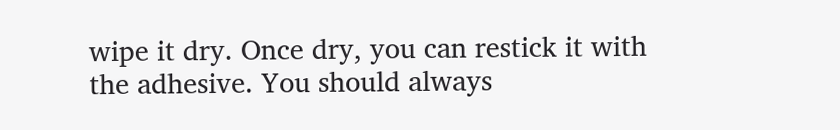wipe it dry. Once dry, you can restick it with the adhesive. You should always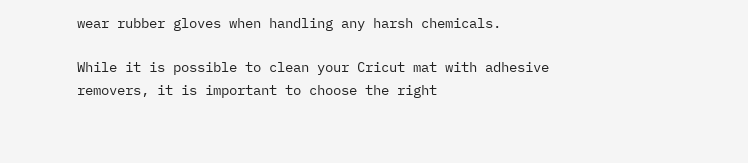wear rubber gloves when handling any harsh chemicals.

While it is possible to clean your Cricut mat with adhesive removers, it is important to choose the right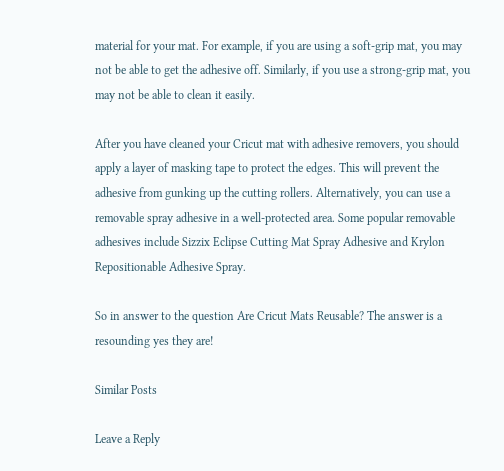material for your mat. For example, if you are using a soft-grip mat, you may not be able to get the adhesive off. Similarly, if you use a strong-grip mat, you may not be able to clean it easily.

After you have cleaned your Cricut mat with adhesive removers, you should apply a layer of masking tape to protect the edges. This will prevent the adhesive from gunking up the cutting rollers. Alternatively, you can use a removable spray adhesive in a well-protected area. Some popular removable adhesives include Sizzix Eclipse Cutting Mat Spray Adhesive and Krylon Repositionable Adhesive Spray.

So in answer to the question Are Cricut Mats Reusable? The answer is a resounding yes they are!

Similar Posts

Leave a Reply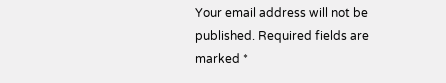Your email address will not be published. Required fields are marked *